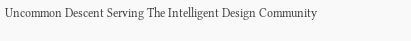Uncommon Descent Serving The Intelligent Design Community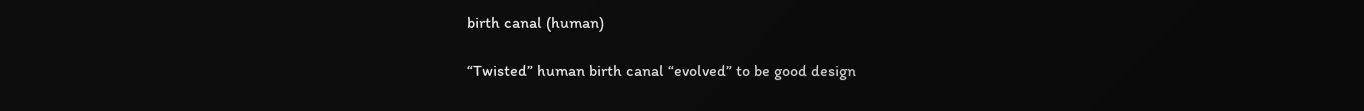birth canal (human)

“Twisted” human birth canal “evolved” to be good design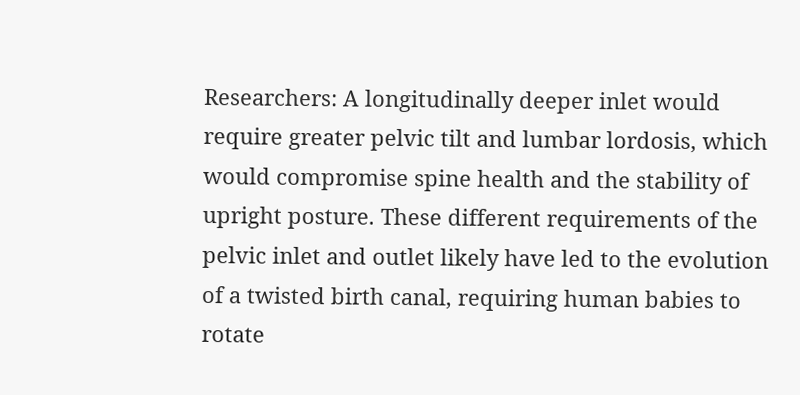Researchers: A longitudinally deeper inlet would require greater pelvic tilt and lumbar lordosis, which would compromise spine health and the stability of upright posture. These different requirements of the pelvic inlet and outlet likely have led to the evolution of a twisted birth canal, requiring human babies to rotate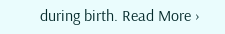during birth. Read More ›